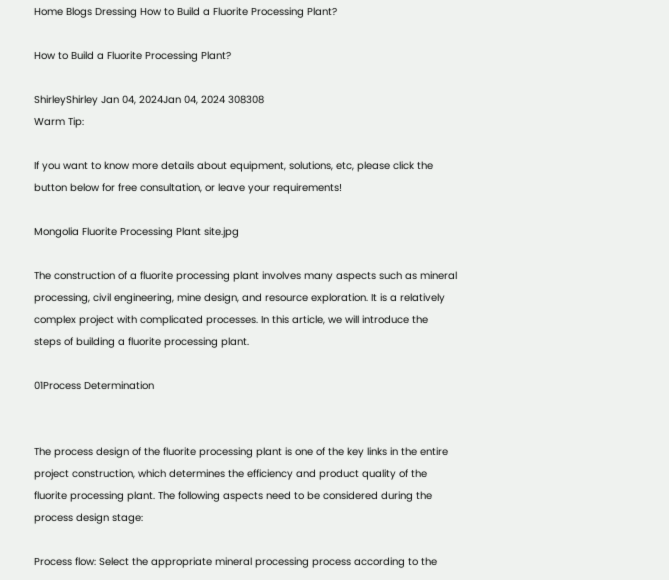Home Blogs Dressing How to Build a Fluorite Processing Plant?

How to Build a Fluorite Processing Plant?

ShirleyShirley Jan 04, 2024Jan 04, 2024 308308
Warm Tip:

If you want to know more details about equipment, solutions, etc, please click the button below for free consultation, or leave your requirements!

Mongolia Fluorite Processing Plant site.jpg

The construction of a fluorite processing plant involves many aspects such as mineral processing, civil engineering, mine design, and resource exploration. It is a relatively complex project with complicated processes. In this article, we will introduce the steps of building a fluorite processing plant.

01Process Determination


The process design of the fluorite processing plant is one of the key links in the entire project construction, which determines the efficiency and product quality of the fluorite processing plant. The following aspects need to be considered during the process design stage:

Process flow: Select the appropriate mineral processing process according to the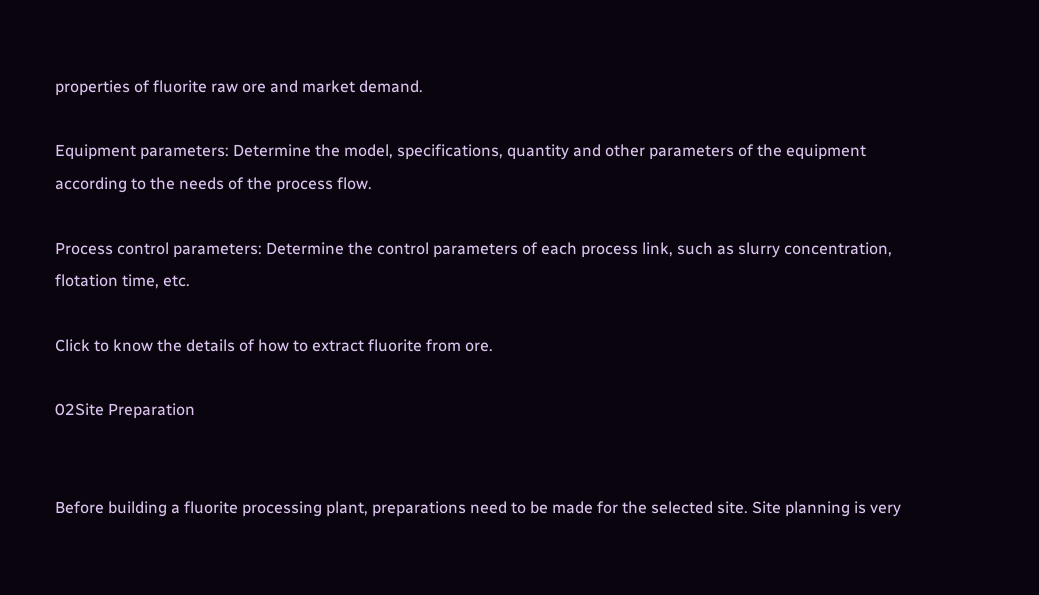properties of fluorite raw ore and market demand.

Equipment parameters: Determine the model, specifications, quantity and other parameters of the equipment according to the needs of the process flow.

Process control parameters: Determine the control parameters of each process link, such as slurry concentration, flotation time, etc.

Click to know the details of how to extract fluorite from ore.

02Site Preparation


Before building a fluorite processing plant, preparations need to be made for the selected site. Site planning is very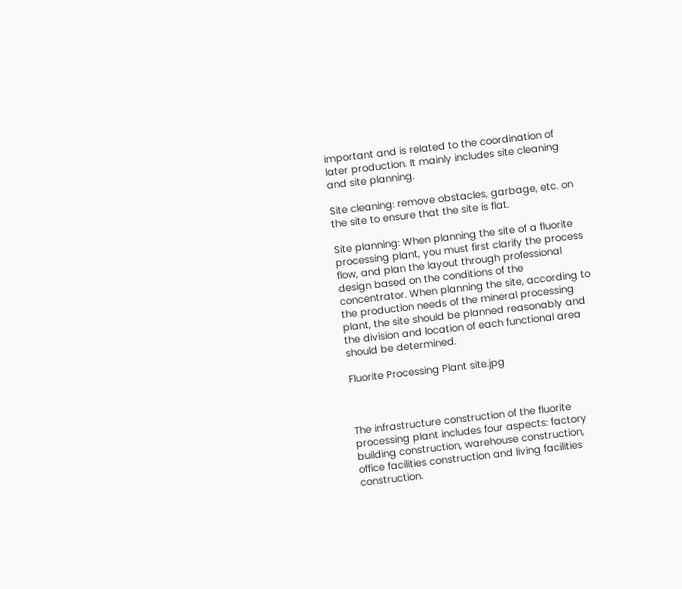important and is related to the coordination of later production. It mainly includes site cleaning and site planning.

Site cleaning: remove obstacles, garbage, etc. on the site to ensure that the site is flat.

Site planning: When planning the site of a fluorite processing plant, you must first clarify the process flow, and plan the layout through professional design based on the conditions of the concentrator. When planning the site, according to the production needs of the mineral processing plant, the site should be planned reasonably and the division and location of each functional area should be determined.

Fluorite Processing Plant site.jpg



The infrastructure construction of the fluorite processing plant includes four aspects: factory building construction, warehouse construction, office facilities construction and living facilities construction.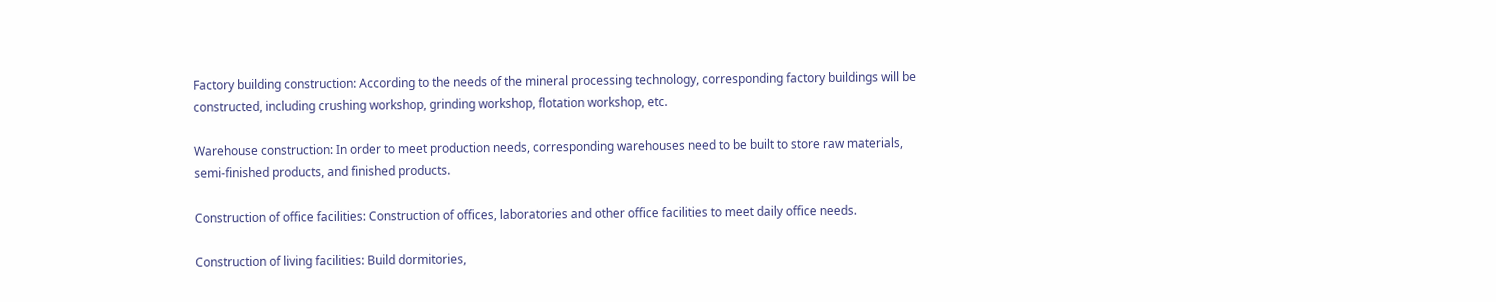Factory building construction: According to the needs of the mineral processing technology, corresponding factory buildings will be constructed, including crushing workshop, grinding workshop, flotation workshop, etc.

Warehouse construction: In order to meet production needs, corresponding warehouses need to be built to store raw materials, semi-finished products, and finished products.

Construction of office facilities: Construction of offices, laboratories and other office facilities to meet daily office needs.

Construction of living facilities: Build dormitories,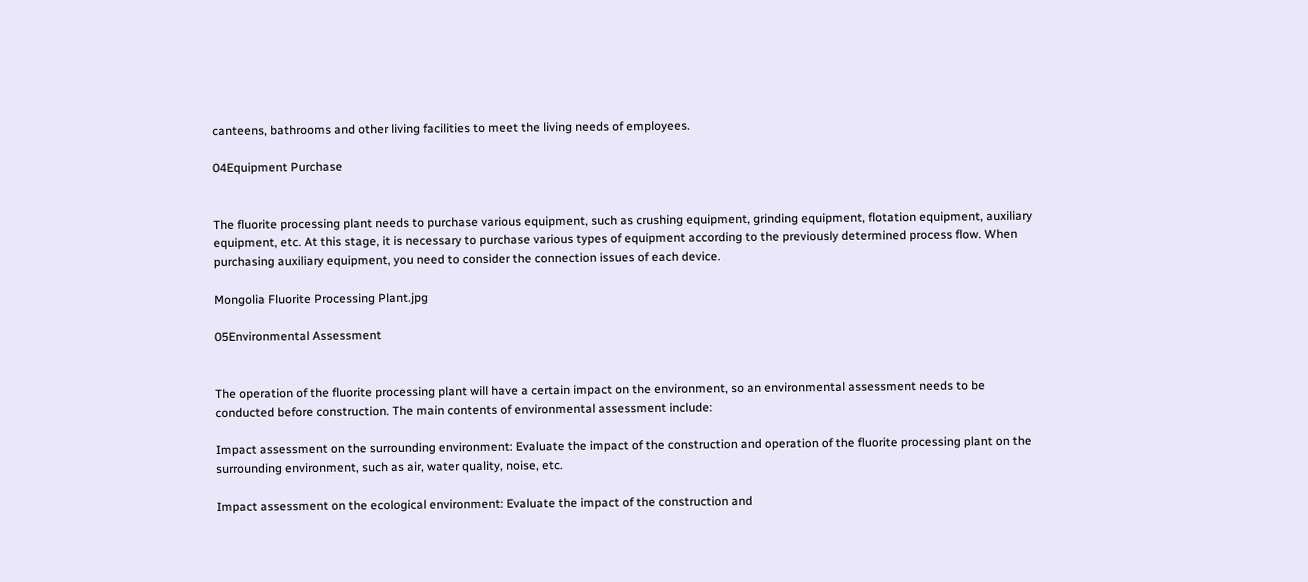canteens, bathrooms and other living facilities to meet the living needs of employees.

04Equipment Purchase


The fluorite processing plant needs to purchase various equipment, such as crushing equipment, grinding equipment, flotation equipment, auxiliary equipment, etc. At this stage, it is necessary to purchase various types of equipment according to the previously determined process flow. When purchasing auxiliary equipment, you need to consider the connection issues of each device.

Mongolia Fluorite Processing Plant.jpg

05Environmental Assessment


The operation of the fluorite processing plant will have a certain impact on the environment, so an environmental assessment needs to be conducted before construction. The main contents of environmental assessment include:

Impact assessment on the surrounding environment: Evaluate the impact of the construction and operation of the fluorite processing plant on the surrounding environment, such as air, water quality, noise, etc.

Impact assessment on the ecological environment: Evaluate the impact of the construction and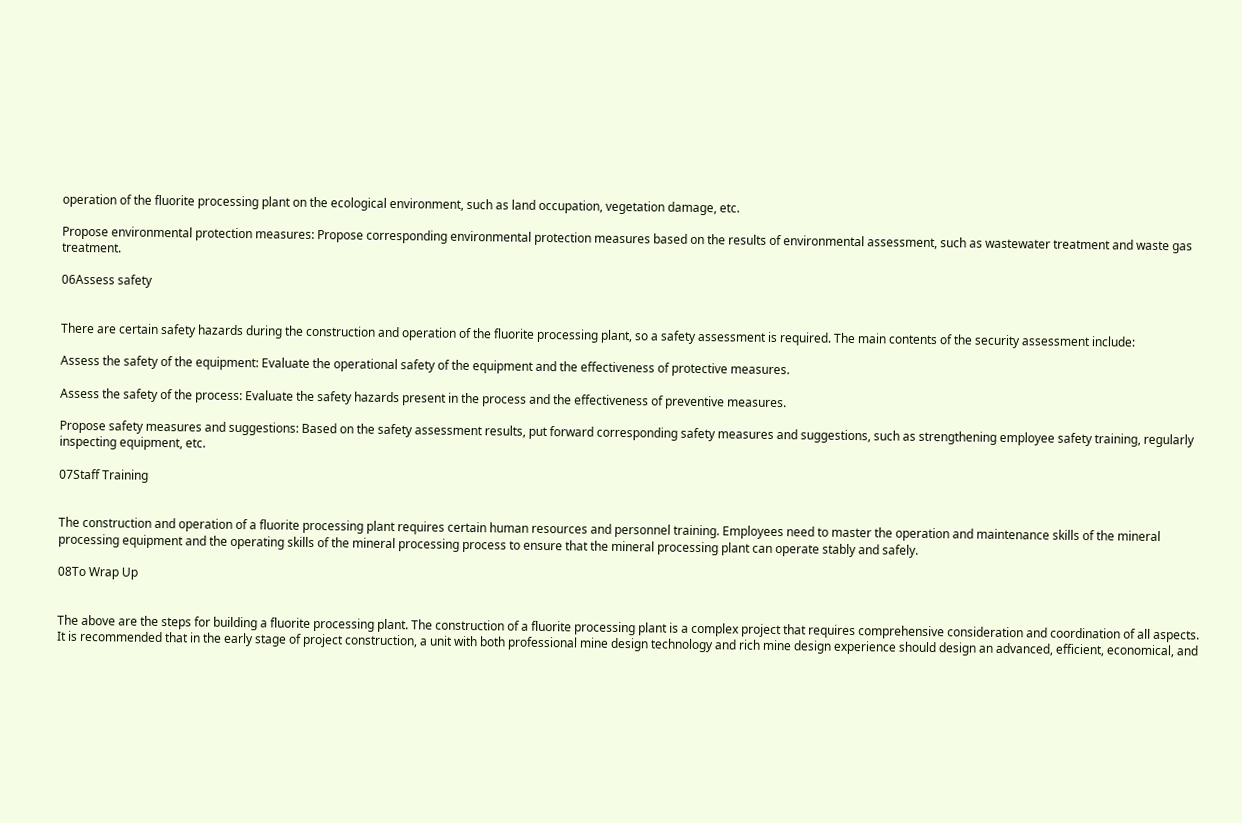operation of the fluorite processing plant on the ecological environment, such as land occupation, vegetation damage, etc.

Propose environmental protection measures: Propose corresponding environmental protection measures based on the results of environmental assessment, such as wastewater treatment and waste gas treatment.

06Assess safety


There are certain safety hazards during the construction and operation of the fluorite processing plant, so a safety assessment is required. The main contents of the security assessment include:

Assess the safety of the equipment: Evaluate the operational safety of the equipment and the effectiveness of protective measures.

Assess the safety of the process: Evaluate the safety hazards present in the process and the effectiveness of preventive measures.

Propose safety measures and suggestions: Based on the safety assessment results, put forward corresponding safety measures and suggestions, such as strengthening employee safety training, regularly inspecting equipment, etc.

07Staff Training


The construction and operation of a fluorite processing plant requires certain human resources and personnel training. Employees need to master the operation and maintenance skills of the mineral processing equipment and the operating skills of the mineral processing process to ensure that the mineral processing plant can operate stably and safely.

08To Wrap Up


The above are the steps for building a fluorite processing plant. The construction of a fluorite processing plant is a complex project that requires comprehensive consideration and coordination of all aspects. It is recommended that in the early stage of project construction, a unit with both professional mine design technology and rich mine design experience should design an advanced, efficient, economical, and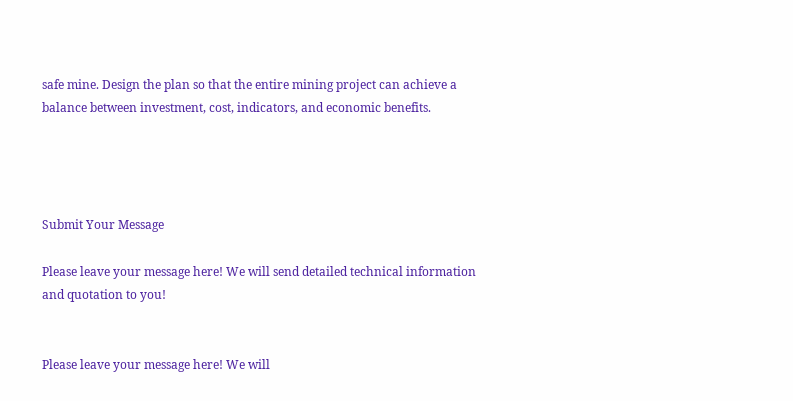safe mine. Design the plan so that the entire mining project can achieve a balance between investment, cost, indicators, and economic benefits.




Submit Your Message

Please leave your message here! We will send detailed technical information and quotation to you!


Please leave your message here! We will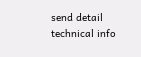send detail technical info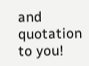and quotation to you!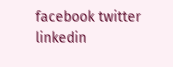facebook twitter linkedin